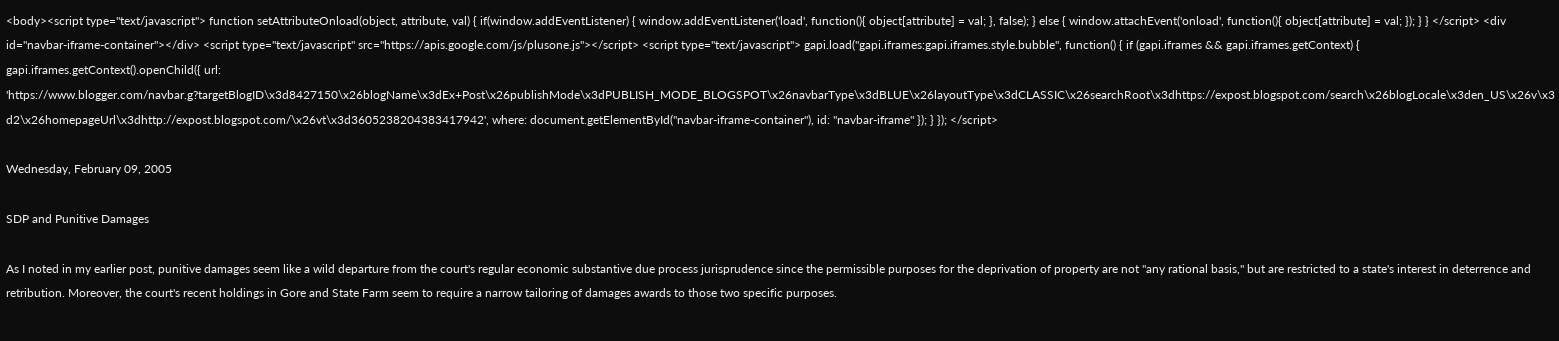<body><script type="text/javascript"> function setAttributeOnload(object, attribute, val) { if(window.addEventListener) { window.addEventListener('load', function(){ object[attribute] = val; }, false); } else { window.attachEvent('onload', function(){ object[attribute] = val; }); } } </script> <div id="navbar-iframe-container"></div> <script type="text/javascript" src="https://apis.google.com/js/plusone.js"></script> <script type="text/javascript"> gapi.load("gapi.iframes:gapi.iframes.style.bubble", function() { if (gapi.iframes && gapi.iframes.getContext) { gapi.iframes.getContext().openChild({ url: 'https://www.blogger.com/navbar.g?targetBlogID\x3d8427150\x26blogName\x3dEx+Post\x26publishMode\x3dPUBLISH_MODE_BLOGSPOT\x26navbarType\x3dBLUE\x26layoutType\x3dCLASSIC\x26searchRoot\x3dhttps://expost.blogspot.com/search\x26blogLocale\x3den_US\x26v\x3d2\x26homepageUrl\x3dhttp://expost.blogspot.com/\x26vt\x3d3605238204383417942', where: document.getElementById("navbar-iframe-container"), id: "navbar-iframe" }); } }); </script>

Wednesday, February 09, 2005

SDP and Punitive Damages

As I noted in my earlier post, punitive damages seem like a wild departure from the court's regular economic substantive due process jurisprudence since the permissible purposes for the deprivation of property are not "any rational basis," but are restricted to a state's interest in deterrence and retribution. Moreover, the court's recent holdings in Gore and State Farm seem to require a narrow tailoring of damages awards to those two specific purposes.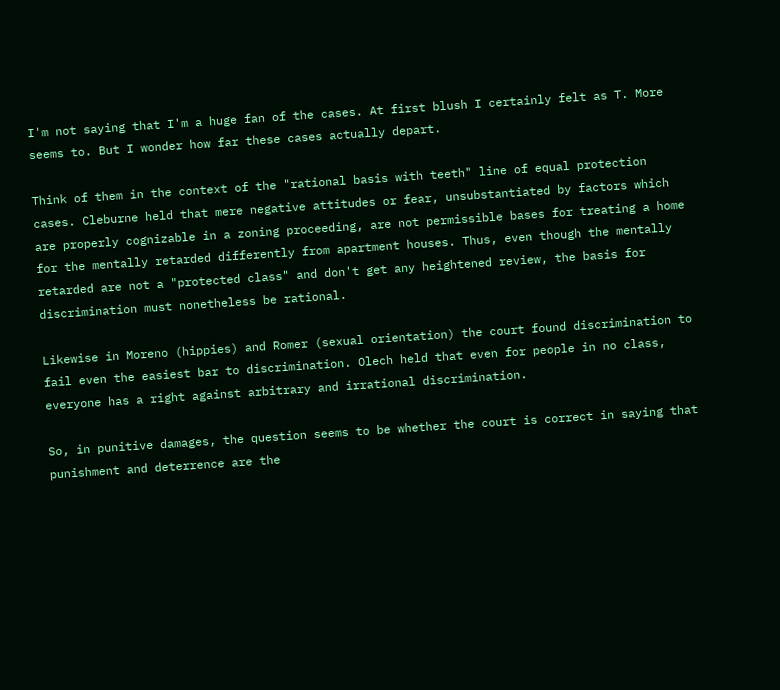I'm not saying that I'm a huge fan of the cases. At first blush I certainly felt as T. More seems to. But I wonder how far these cases actually depart.

Think of them in the context of the "rational basis with teeth" line of equal protection cases. Cleburne held that mere negative attitudes or fear, unsubstantiated by factors which are properly cognizable in a zoning proceeding, are not permissible bases for treating a home for the mentally retarded differently from apartment houses. Thus, even though the mentally retarded are not a "protected class" and don't get any heightened review, the basis for discrimination must nonetheless be rational.

Likewise in Moreno (hippies) and Romer (sexual orientation) the court found discrimination to fail even the easiest bar to discrimination. Olech held that even for people in no class, everyone has a right against arbitrary and irrational discrimination.

So, in punitive damages, the question seems to be whether the court is correct in saying that punishment and deterrence are the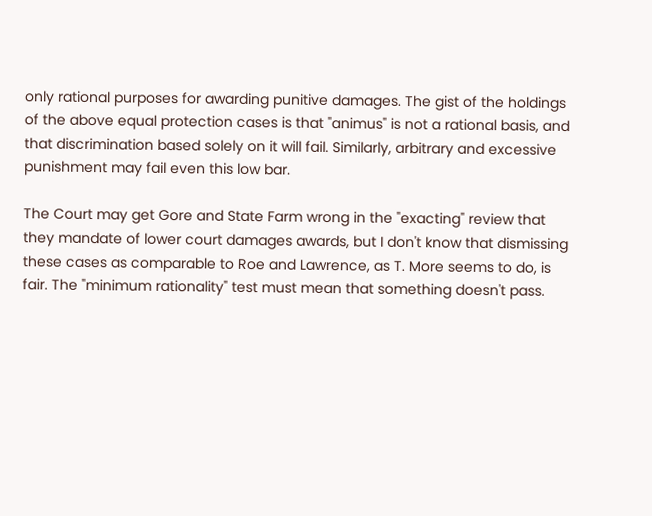only rational purposes for awarding punitive damages. The gist of the holdings of the above equal protection cases is that "animus" is not a rational basis, and that discrimination based solely on it will fail. Similarly, arbitrary and excessive punishment may fail even this low bar.

The Court may get Gore and State Farm wrong in the "exacting" review that they mandate of lower court damages awards, but I don't know that dismissing these cases as comparable to Roe and Lawrence, as T. More seems to do, is fair. The "minimum rationality" test must mean that something doesn't pass.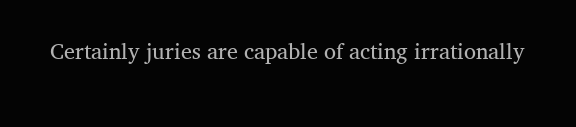Certainly juries are capable of acting irrationally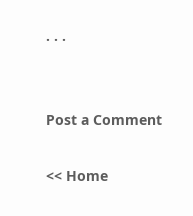. . .


Post a Comment

<< Home